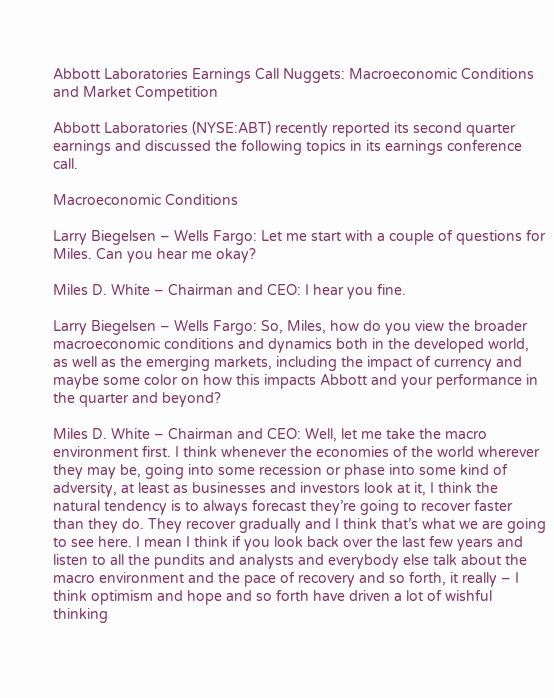Abbott Laboratories Earnings Call Nuggets: Macroeconomic Conditions and Market Competition

Abbott Laboratories (NYSE:ABT) recently reported its second quarter earnings and discussed the following topics in its earnings conference call.

Macroeconomic Conditions

Larry Biegelsen – Wells Fargo: Let me start with a couple of questions for Miles. Can you hear me okay?

Miles D. White – Chairman and CEO: I hear you fine.

Larry Biegelsen – Wells Fargo: So, Miles, how do you view the broader macroeconomic conditions and dynamics both in the developed world, as well as the emerging markets, including the impact of currency and maybe some color on how this impacts Abbott and your performance in the quarter and beyond?

Miles D. White – Chairman and CEO: Well, let me take the macro environment first. I think whenever the economies of the world wherever they may be, going into some recession or phase into some kind of adversity, at least as businesses and investors look at it, I think the natural tendency is to always forecast they’re going to recover faster than they do. They recover gradually and I think that’s what we are going to see here. I mean I think if you look back over the last few years and listen to all the pundits and analysts and everybody else talk about the macro environment and the pace of recovery and so forth, it really – I think optimism and hope and so forth have driven a lot of wishful thinking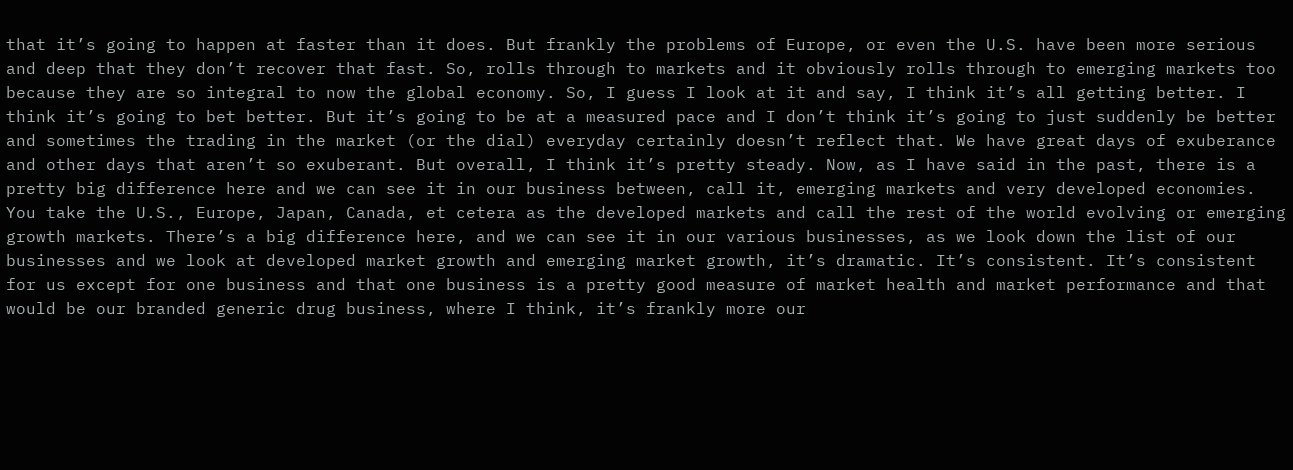that it’s going to happen at faster than it does. But frankly the problems of Europe, or even the U.S. have been more serious and deep that they don’t recover that fast. So, rolls through to markets and it obviously rolls through to emerging markets too because they are so integral to now the global economy. So, I guess I look at it and say, I think it’s all getting better. I think it’s going to bet better. But it’s going to be at a measured pace and I don’t think it’s going to just suddenly be better and sometimes the trading in the market (or the dial) everyday certainly doesn’t reflect that. We have great days of exuberance and other days that aren’t so exuberant. But overall, I think it’s pretty steady. Now, as I have said in the past, there is a pretty big difference here and we can see it in our business between, call it, emerging markets and very developed economies. You take the U.S., Europe, Japan, Canada, et cetera as the developed markets and call the rest of the world evolving or emerging growth markets. There’s a big difference here, and we can see it in our various businesses, as we look down the list of our businesses and we look at developed market growth and emerging market growth, it’s dramatic. It’s consistent. It’s consistent for us except for one business and that one business is a pretty good measure of market health and market performance and that would be our branded generic drug business, where I think, it’s frankly more our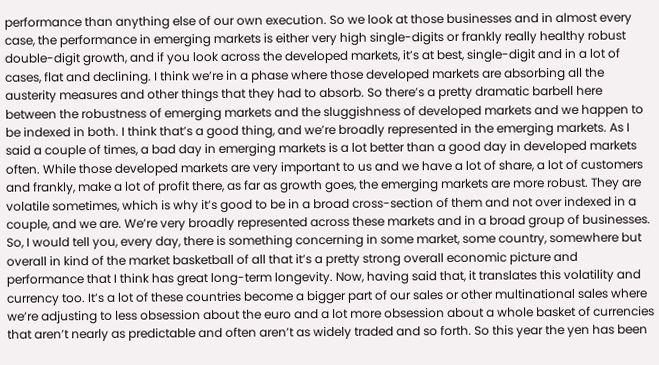performance than anything else of our own execution. So we look at those businesses and in almost every case, the performance in emerging markets is either very high single-digits or frankly really healthy robust double-digit growth, and if you look across the developed markets, it’s at best, single-digit and in a lot of cases, flat and declining. I think we’re in a phase where those developed markets are absorbing all the austerity measures and other things that they had to absorb. So there’s a pretty dramatic barbell here between the robustness of emerging markets and the sluggishness of developed markets and we happen to be indexed in both. I think that’s a good thing, and we’re broadly represented in the emerging markets. As I said a couple of times, a bad day in emerging markets is a lot better than a good day in developed markets often. While those developed markets are very important to us and we have a lot of share, a lot of customers and frankly, make a lot of profit there, as far as growth goes, the emerging markets are more robust. They are volatile sometimes, which is why it’s good to be in a broad cross-section of them and not over indexed in a couple, and we are. We’re very broadly represented across these markets and in a broad group of businesses. So, I would tell you, every day, there is something concerning in some market, some country, somewhere but overall in kind of the market basketball of all that it’s a pretty strong overall economic picture and performance that I think has great long-term longevity. Now, having said that, it translates this volatility and currency too. It’s a lot of these countries become a bigger part of our sales or other multinational sales where we’re adjusting to less obsession about the euro and a lot more obsession about a whole basket of currencies that aren’t nearly as predictable and often aren’t as widely traded and so forth. So this year the yen has been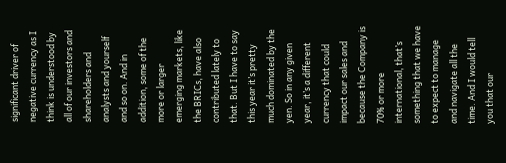significant driver of negative currency as I think is understood by all of our investors and shareholders and analysts and yourself and so on. And in addition, some of the more or larger emerging markets, like the BRICs, have also contributed lately to that. But I have to say this year it’s pretty much dominated by the yen. So in any given year, it’s a different currency that could impact our sales and because the Company is 70% or more international, that’s something that we have to expect to manage and navigate all the time. And I would tell you that our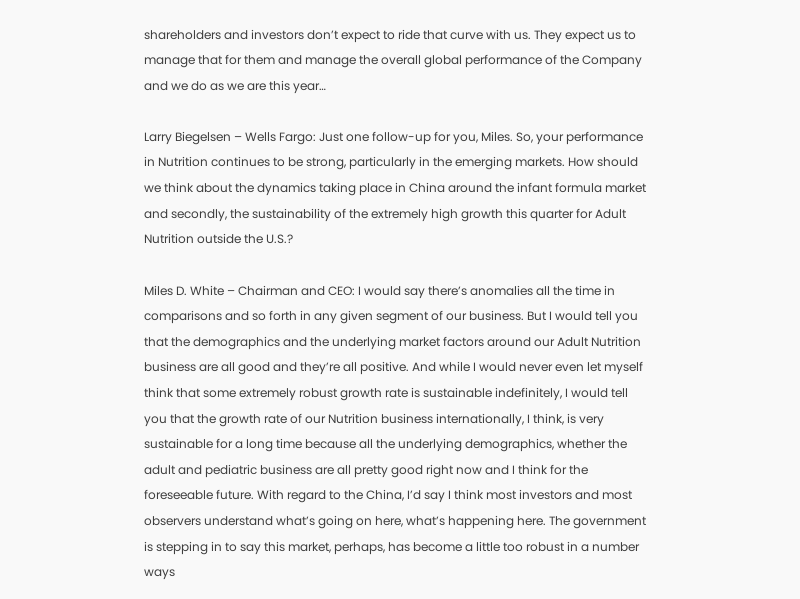shareholders and investors don’t expect to ride that curve with us. They expect us to manage that for them and manage the overall global performance of the Company and we do as we are this year…

Larry Biegelsen – Wells Fargo: Just one follow-up for you, Miles. So, your performance in Nutrition continues to be strong, particularly in the emerging markets. How should we think about the dynamics taking place in China around the infant formula market and secondly, the sustainability of the extremely high growth this quarter for Adult Nutrition outside the U.S.?

Miles D. White – Chairman and CEO: I would say there’s anomalies all the time in comparisons and so forth in any given segment of our business. But I would tell you that the demographics and the underlying market factors around our Adult Nutrition business are all good and they’re all positive. And while I would never even let myself think that some extremely robust growth rate is sustainable indefinitely, I would tell you that the growth rate of our Nutrition business internationally, I think, is very sustainable for a long time because all the underlying demographics, whether the adult and pediatric business are all pretty good right now and I think for the foreseeable future. With regard to the China, I’d say I think most investors and most observers understand what’s going on here, what’s happening here. The government is stepping in to say this market, perhaps, has become a little too robust in a number ways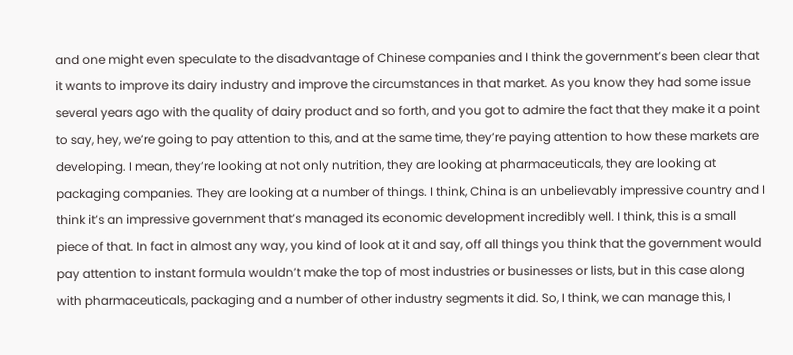and one might even speculate to the disadvantage of Chinese companies and I think the government’s been clear that it wants to improve its dairy industry and improve the circumstances in that market. As you know they had some issue several years ago with the quality of dairy product and so forth, and you got to admire the fact that they make it a point to say, hey, we’re going to pay attention to this, and at the same time, they’re paying attention to how these markets are developing. I mean, they’re looking at not only nutrition, they are looking at pharmaceuticals, they are looking at packaging companies. They are looking at a number of things. I think, China is an unbelievably impressive country and I think it’s an impressive government that’s managed its economic development incredibly well. I think, this is a small piece of that. In fact in almost any way, you kind of look at it and say, off all things you think that the government would pay attention to instant formula wouldn’t make the top of most industries or businesses or lists, but in this case along with pharmaceuticals, packaging and a number of other industry segments it did. So, I think, we can manage this, I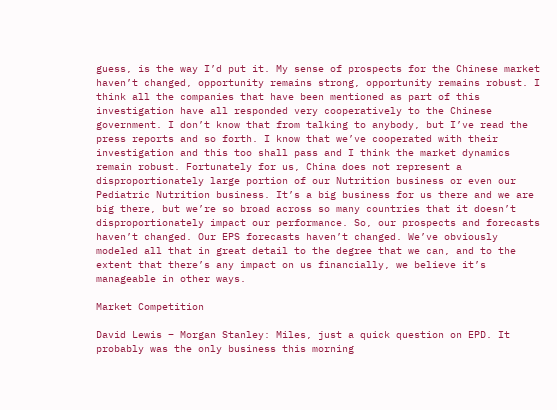guess, is the way I’d put it. My sense of prospects for the Chinese market haven’t changed, opportunity remains strong, opportunity remains robust. I think all the companies that have been mentioned as part of this investigation have all responded very cooperatively to the Chinese government. I don’t know that from talking to anybody, but I’ve read the press reports and so forth. I know that we’ve cooperated with their investigation and this too shall pass and I think the market dynamics remain robust. Fortunately for us, China does not represent a disproportionately large portion of our Nutrition business or even our Pediatric Nutrition business. It’s a big business for us there and we are big there, but we’re so broad across so many countries that it doesn’t disproportionately impact our performance. So, our prospects and forecasts haven’t changed. Our EPS forecasts haven’t changed. We’ve obviously modeled all that in great detail to the degree that we can, and to the extent that there’s any impact on us financially, we believe it’s manageable in other ways.

Market Competition

David Lewis – Morgan Stanley: Miles, just a quick question on EPD. It probably was the only business this morning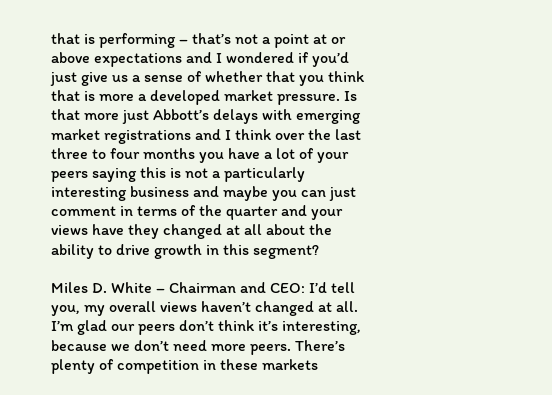that is performing – that’s not a point at or above expectations and I wondered if you’d just give us a sense of whether that you think that is more a developed market pressure. Is that more just Abbott’s delays with emerging market registrations and I think over the last three to four months you have a lot of your peers saying this is not a particularly interesting business and maybe you can just comment in terms of the quarter and your views have they changed at all about the ability to drive growth in this segment?

Miles D. White – Chairman and CEO: I’d tell you, my overall views haven’t changed at all. I’m glad our peers don’t think it’s interesting, because we don’t need more peers. There’s plenty of competition in these markets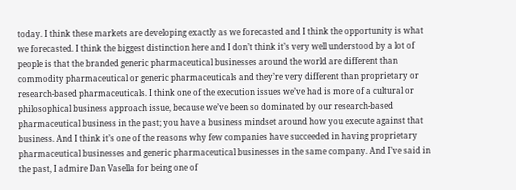today. I think these markets are developing exactly as we forecasted and I think the opportunity is what we forecasted. I think the biggest distinction here and I don’t think it’s very well understood by a lot of people is that the branded generic pharmaceutical businesses around the world are different than commodity pharmaceutical or generic pharmaceuticals and they’re very different than proprietary or research-based pharmaceuticals. I think one of the execution issues we’ve had is more of a cultural or philosophical business approach issue, because we’ve been so dominated by our research-based pharmaceutical business in the past; you have a business mindset around how you execute against that business. And I think it’s one of the reasons why few companies have succeeded in having proprietary pharmaceutical businesses and generic pharmaceutical businesses in the same company. And I’ve said in the past, I admire Dan Vasella for being one of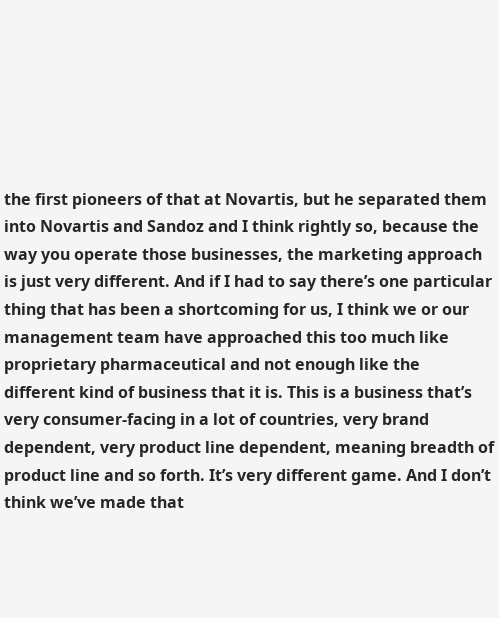the first pioneers of that at Novartis, but he separated them into Novartis and Sandoz and I think rightly so, because the way you operate those businesses, the marketing approach is just very different. And if I had to say there’s one particular thing that has been a shortcoming for us, I think we or our management team have approached this too much like proprietary pharmaceutical and not enough like the different kind of business that it is. This is a business that’s very consumer-facing in a lot of countries, very brand dependent, very product line dependent, meaning breadth of product line and so forth. It’s very different game. And I don’t think we’ve made that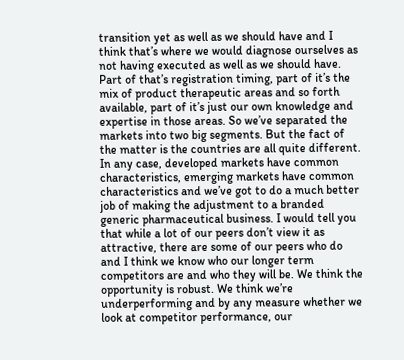transition yet as well as we should have and I think that’s where we would diagnose ourselves as not having executed as well as we should have. Part of that’s registration timing, part of it’s the mix of product therapeutic areas and so forth available, part of it’s just our own knowledge and expertise in those areas. So we’ve separated the markets into two big segments. But the fact of the matter is the countries are all quite different. In any case, developed markets have common characteristics, emerging markets have common characteristics and we’ve got to do a much better job of making the adjustment to a branded generic pharmaceutical business. I would tell you that while a lot of our peers don’t view it as attractive, there are some of our peers who do and I think we know who our longer term competitors are and who they will be. We think the opportunity is robust. We think we’re underperforming and by any measure whether we look at competitor performance, our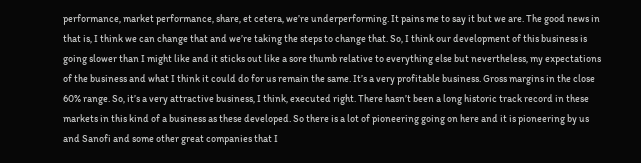performance, market performance, share, et cetera, we’re underperforming. It pains me to say it but we are. The good news in that is, I think we can change that and we’re taking the steps to change that. So, I think our development of this business is going slower than I might like and it sticks out like a sore thumb relative to everything else but nevertheless, my expectations of the business and what I think it could do for us remain the same. It’s a very profitable business. Gross margins in the close 60% range. So, it’s a very attractive business, I think, executed right. There hasn’t been a long historic track record in these markets in this kind of a business as these developed. So there is a lot of pioneering going on here and it is pioneering by us and Sanofi and some other great companies that I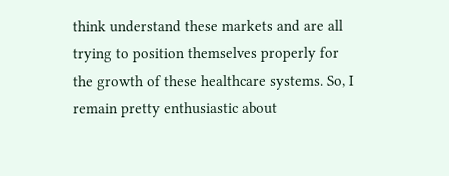think understand these markets and are all trying to position themselves properly for the growth of these healthcare systems. So, I remain pretty enthusiastic about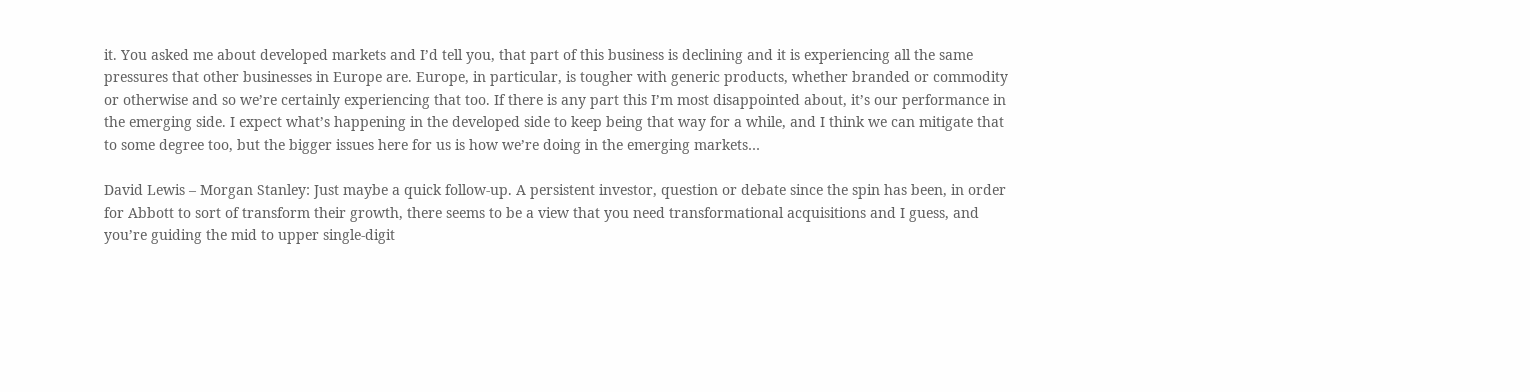it. You asked me about developed markets and I’d tell you, that part of this business is declining and it is experiencing all the same pressures that other businesses in Europe are. Europe, in particular, is tougher with generic products, whether branded or commodity or otherwise and so we’re certainly experiencing that too. If there is any part this I’m most disappointed about, it’s our performance in the emerging side. I expect what’s happening in the developed side to keep being that way for a while, and I think we can mitigate that to some degree too, but the bigger issues here for us is how we’re doing in the emerging markets…

David Lewis – Morgan Stanley: Just maybe a quick follow-up. A persistent investor, question or debate since the spin has been, in order for Abbott to sort of transform their growth, there seems to be a view that you need transformational acquisitions and I guess, and you’re guiding the mid to upper single-digit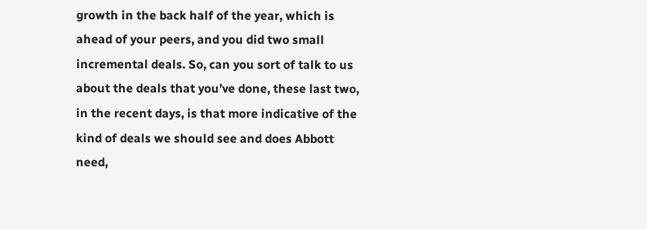growth in the back half of the year, which is ahead of your peers, and you did two small incremental deals. So, can you sort of talk to us about the deals that you’ve done, these last two, in the recent days, is that more indicative of the kind of deals we should see and does Abbott need,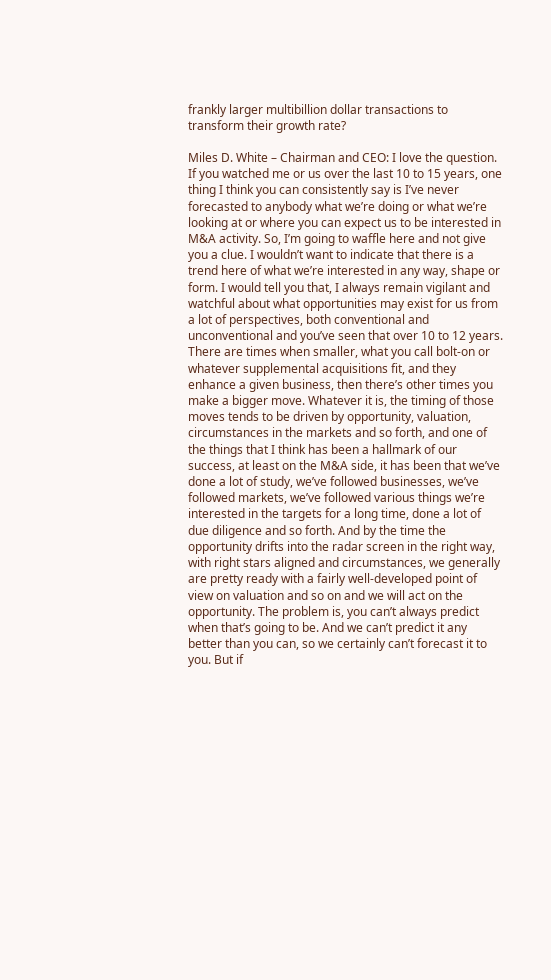frankly larger multibillion dollar transactions to transform their growth rate?

Miles D. White – Chairman and CEO: I love the question. If you watched me or us over the last 10 to 15 years, one thing I think you can consistently say is I’ve never forecasted to anybody what we’re doing or what we’re looking at or where you can expect us to be interested in M&A activity. So, I’m going to waffle here and not give you a clue. I wouldn’t want to indicate that there is a trend here of what we’re interested in any way, shape or form. I would tell you that, I always remain vigilant and watchful about what opportunities may exist for us from a lot of perspectives, both conventional and unconventional and you’ve seen that over 10 to 12 years. There are times when smaller, what you call bolt-on or whatever supplemental acquisitions fit, and they enhance a given business, then there’s other times you make a bigger move. Whatever it is, the timing of those moves tends to be driven by opportunity, valuation, circumstances in the markets and so forth, and one of the things that I think has been a hallmark of our success, at least on the M&A side, it has been that we’ve done a lot of study, we’ve followed businesses, we’ve followed markets, we’ve followed various things we’re interested in the targets for a long time, done a lot of due diligence and so forth. And by the time the opportunity drifts into the radar screen in the right way, with right stars aligned and circumstances, we generally are pretty ready with a fairly well-developed point of view on valuation and so on and we will act on the opportunity. The problem is, you can’t always predict when that’s going to be. And we can’t predict it any better than you can, so we certainly can’t forecast it to you. But if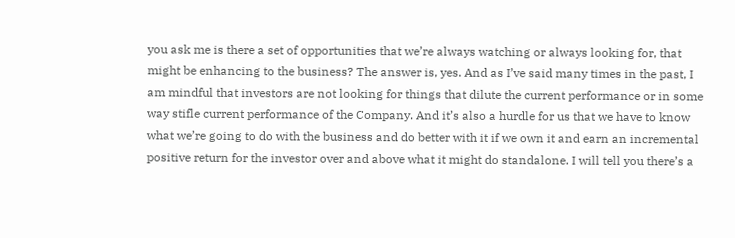you ask me is there a set of opportunities that we’re always watching or always looking for, that might be enhancing to the business? The answer is, yes. And as I’ve said many times in the past, I am mindful that investors are not looking for things that dilute the current performance or in some way stifle current performance of the Company. And it’s also a hurdle for us that we have to know what we’re going to do with the business and do better with it if we own it and earn an incremental positive return for the investor over and above what it might do standalone. I will tell you there’s a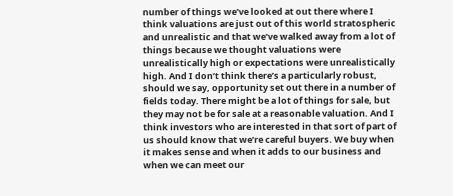number of things we’ve looked at out there where I think valuations are just out of this world stratospheric and unrealistic and that we’ve walked away from a lot of things because we thought valuations were unrealistically high or expectations were unrealistically high. And I don’t think there’s a particularly robust, should we say, opportunity set out there in a number of fields today. There might be a lot of things for sale, but they may not be for sale at a reasonable valuation. And I think investors who are interested in that sort of part of us should know that we’re careful buyers. We buy when it makes sense and when it adds to our business and when we can meet our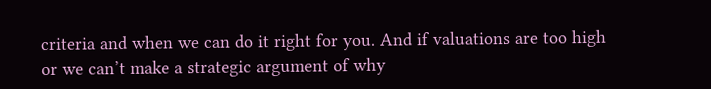criteria and when we can do it right for you. And if valuations are too high or we can’t make a strategic argument of why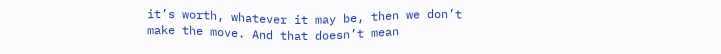it’s worth, whatever it may be, then we don’t make the move. And that doesn’t mean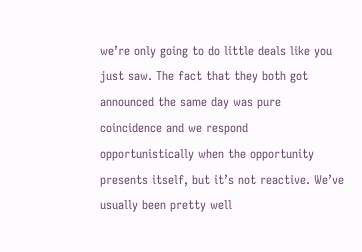we’re only going to do little deals like you just saw. The fact that they both got announced the same day was pure coincidence and we respond opportunistically when the opportunity presents itself, but it’s not reactive. We’ve usually been pretty well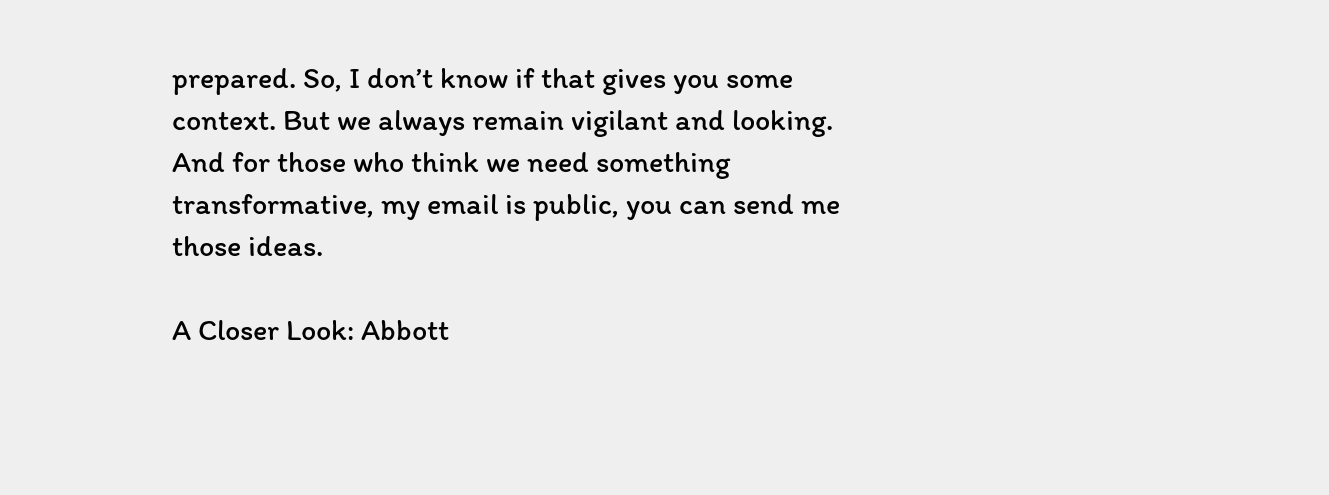prepared. So, I don’t know if that gives you some context. But we always remain vigilant and looking. And for those who think we need something transformative, my email is public, you can send me those ideas.

A Closer Look: Abbott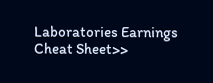Laboratories Earnings Cheat Sheet>>